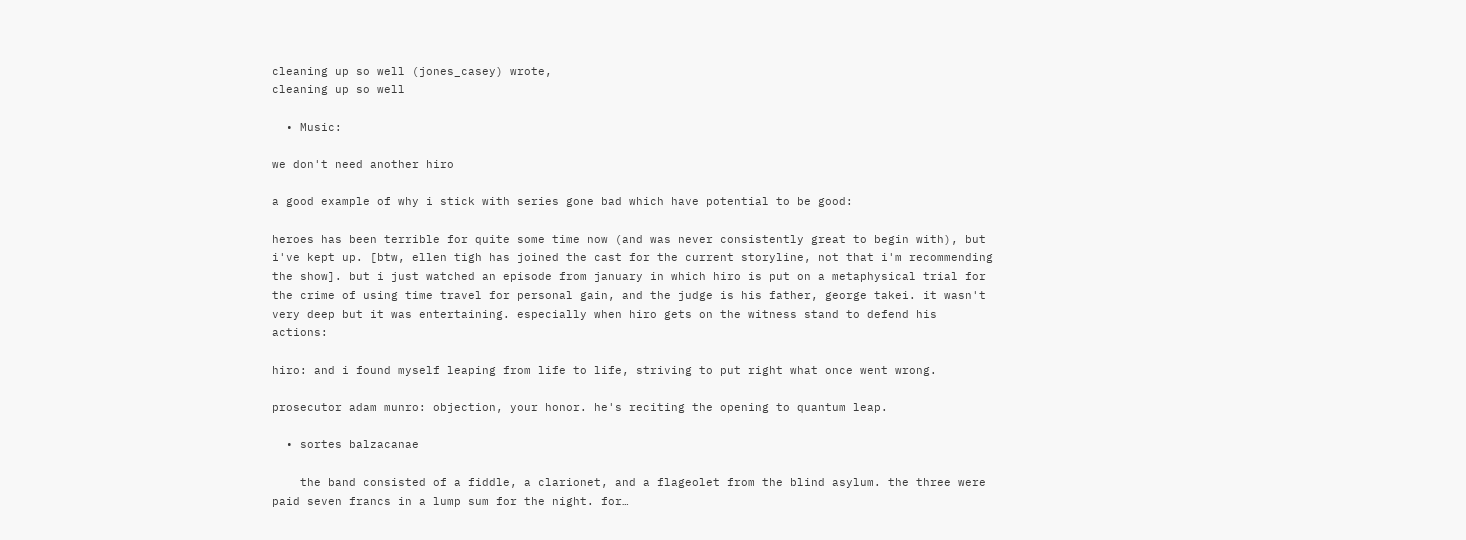cleaning up so well (jones_casey) wrote,
cleaning up so well

  • Music:

we don't need another hiro

a good example of why i stick with series gone bad which have potential to be good:

heroes has been terrible for quite some time now (and was never consistently great to begin with), but i've kept up. [btw, ellen tigh has joined the cast for the current storyline, not that i'm recommending the show]. but i just watched an episode from january in which hiro is put on a metaphysical trial for the crime of using time travel for personal gain, and the judge is his father, george takei. it wasn't very deep but it was entertaining. especially when hiro gets on the witness stand to defend his actions:

hiro: and i found myself leaping from life to life, striving to put right what once went wrong.

prosecutor adam munro: objection, your honor. he's reciting the opening to quantum leap.

  • sortes balzacanae

    the band consisted of a fiddle, a clarionet, and a flageolet from the blind asylum. the three were paid seven francs in a lump sum for the night. for…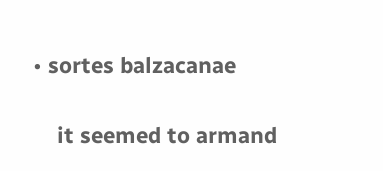• sortes balzacanae

    it seemed to armand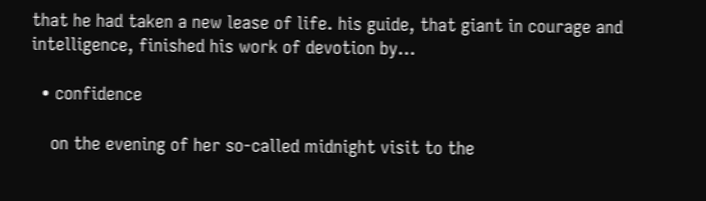that he had taken a new lease of life. his guide, that giant in courage and intelligence, finished his work of devotion by…

  • confidence

    on the evening of her so-called midnight visit to the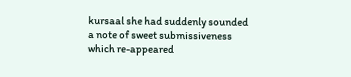kursaal she had suddenly sounded a note of sweet submissiveness which re-appeared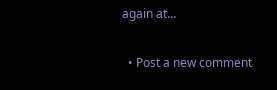again at…

  • Post a new comment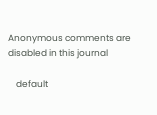Anonymous comments are disabled in this journal

    default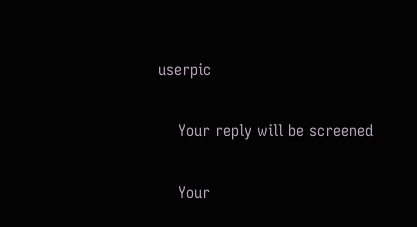userpic

    Your reply will be screened

    Your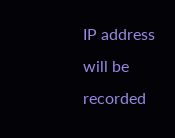IP address will be recorded